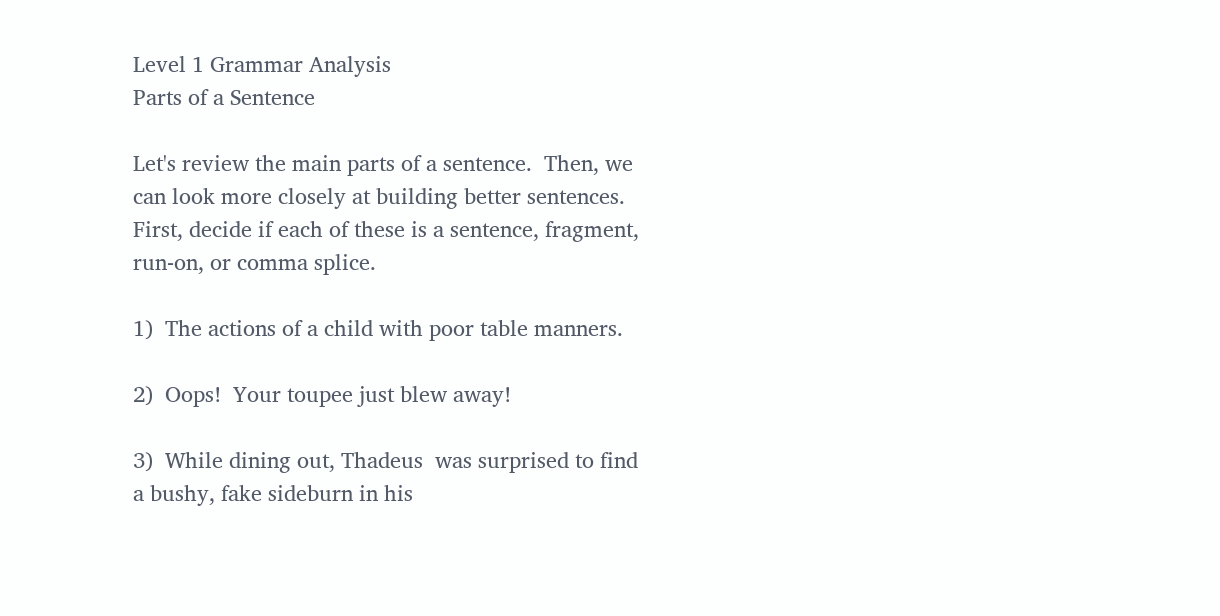Level 1 Grammar Analysis
Parts of a Sentence

Let's review the main parts of a sentence.  Then, we can look more closely at building better sentences.  First, decide if each of these is a sentence, fragment, run-on, or comma splice.

1)  The actions of a child with poor table manners.

2)  Oops!  Your toupee just blew away!

3)  While dining out, Thadeus  was surprised to find a bushy, fake sideburn in his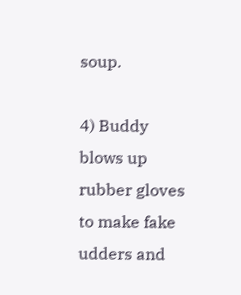soup.

4) Buddy blows up rubber gloves to make fake udders and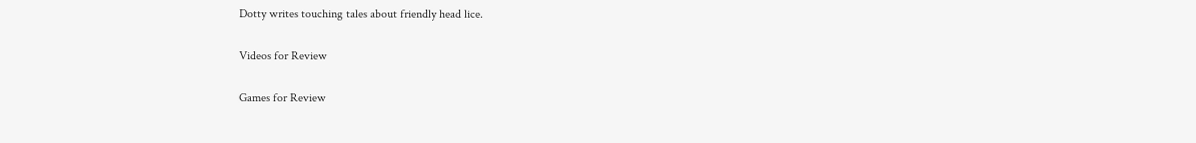Dotty writes touching tales about friendly head lice.

Videos for Review

Games for Review